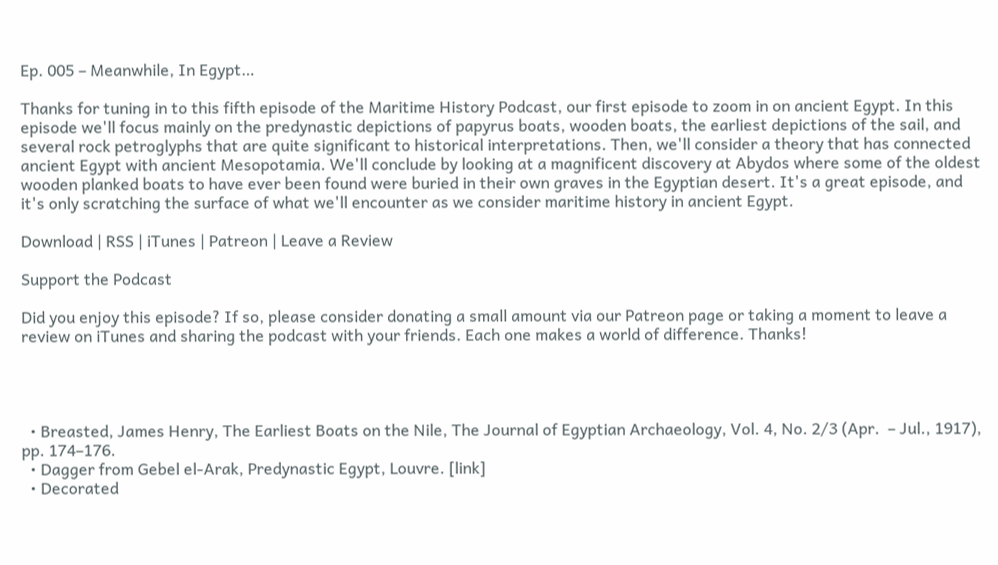Ep. 005 – Meanwhile, In Egypt…

Thanks for tuning in to this fifth episode of the Maritime History Podcast, our first episode to zoom in on ancient Egypt. In this episode we'll focus mainly on the predynastic depictions of papyrus boats, wooden boats, the earliest depictions of the sail, and several rock petroglyphs that are quite significant to historical interpretations. Then, we'll consider a theory that has connected ancient Egypt with ancient Mesopotamia. We'll conclude by looking at a magnificent discovery at Abydos where some of the oldest wooden planked boats to have ever been found were buried in their own graves in the Egyptian desert. It's a great episode, and it's only scratching the surface of what we'll encounter as we consider maritime history in ancient Egypt.

Download | RSS | iTunes | Patreon | Leave a Review

Support the Podcast

Did you enjoy this episode? If so, please consider donating a small amount via our Patreon page or taking a moment to leave a review on iTunes and sharing the podcast with your friends. Each one makes a world of difference. Thanks!




  • Breasted, James Henry, The Earliest Boats on the Nile, The Journal of Egyptian Archaeology, Vol. 4, No. 2/3 (Apr.  – Jul., 1917), pp. 174–176.
  • Dagger from Gebel el-Arak, Predynastic Egypt, Louvre. [link]
  • Decorated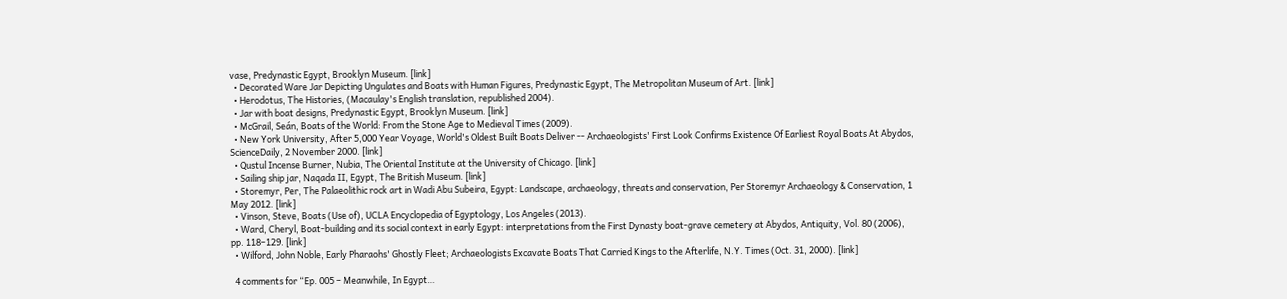vase, Predynastic Egypt, Brooklyn Museum. [link]
  • Decorated Ware Jar Depicting Ungulates and Boats with Human Figures, Predynastic Egypt, The Metropolitan Museum of Art. [link]
  • Herodotus, The Histories, (Macaulay's English translation, republished 2004).
  • Jar with boat designs, Predynastic Egypt, Brooklyn Museum. [link]
  • McGrail, Seán, Boats of the World: From the Stone Age to Medieval Times (2009).
  • New York University, After 5,000 Year Voyage, World's Oldest Built Boats Deliver -- Archaeologists' First Look Confirms Existence Of Earliest Royal Boats At Abydos, ScienceDaily, 2 November 2000. [link]
  • Qustul Incense Burner, Nubia, The Oriental Institute at the University of Chicago. [link]
  • Sailing ship jar, Naqada II, Egypt, The British Museum. [link]
  • Storemyr, Per, The Palaeolithic rock art in Wadi Abu Subeira, Egypt: Landscape, archaeology, threats and conservation, Per Storemyr Archaeology & Conservation, 1 May 2012. [link]
  • Vinson, Steve, Boats (Use of), UCLA Encyclopedia of Egyptology, Los Angeles (2013).
  • Ward, Cheryl, Boat-building and its social context in early Egypt: interpretations from the First Dynasty boat-grave cemetery at Abydos, Antiquity, Vol. 80 (2006), pp. 118–129. [link]
  • Wilford, John Noble, Early Pharaohs' Ghostly Fleet; Archaeologists Excavate Boats That Carried Kings to the Afterlife, N.Y. Times (Oct. 31, 2000). [link]

  4 comments for “Ep. 005 – Meanwhile, In Egypt…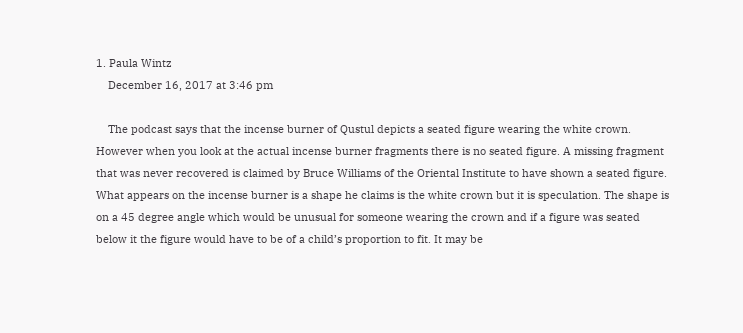1. Paula Wintz
    December 16, 2017 at 3:46 pm

    The podcast says that the incense burner of Qustul depicts a seated figure wearing the white crown. However when you look at the actual incense burner fragments there is no seated figure. A missing fragment that was never recovered is claimed by Bruce Williams of the Oriental Institute to have shown a seated figure. What appears on the incense burner is a shape he claims is the white crown but it is speculation. The shape is on a 45 degree angle which would be unusual for someone wearing the crown and if a figure was seated below it the figure would have to be of a child’s proportion to fit. It may be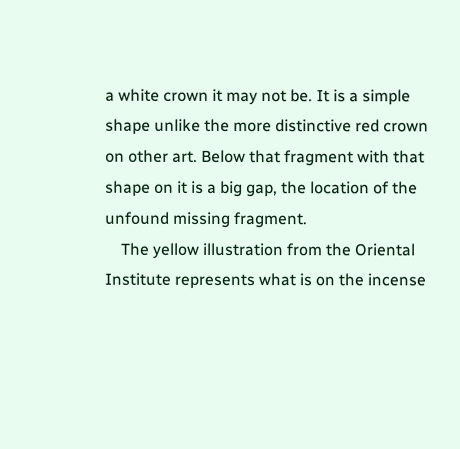a white crown it may not be. It is a simple shape unlike the more distinctive red crown on other art. Below that fragment with that shape on it is a big gap, the location of the unfound missing fragment.
    The yellow illustration from the Oriental Institute represents what is on the incense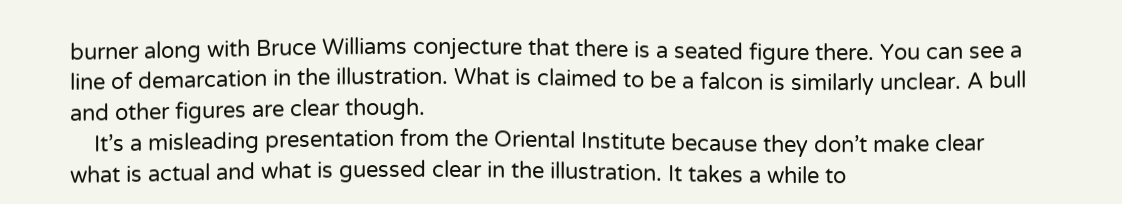burner along with Bruce Williams conjecture that there is a seated figure there. You can see a line of demarcation in the illustration. What is claimed to be a falcon is similarly unclear. A bull and other figures are clear though.
    It’s a misleading presentation from the Oriental Institute because they don’t make clear what is actual and what is guessed clear in the illustration. It takes a while to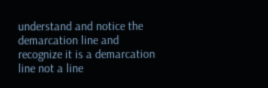understand and notice the demarcation line and recognize it is a demarcation line not a line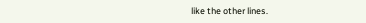like the other lines.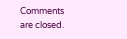Comments are closed.